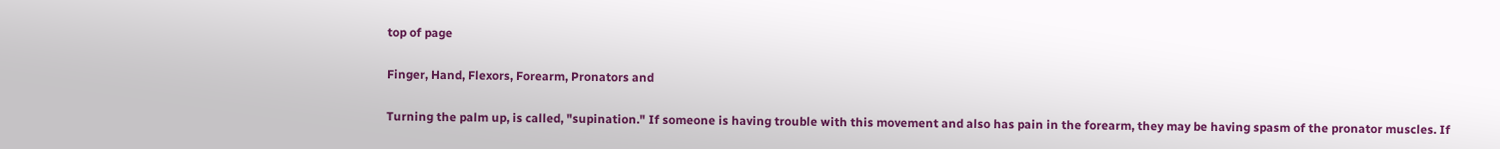top of page

Finger, Hand, Flexors, Forearm, Pronators and

Turning the palm up, is called, "supination." If someone is having trouble with this movement and also has pain in the forearm, they may be having spasm of the pronator muscles. If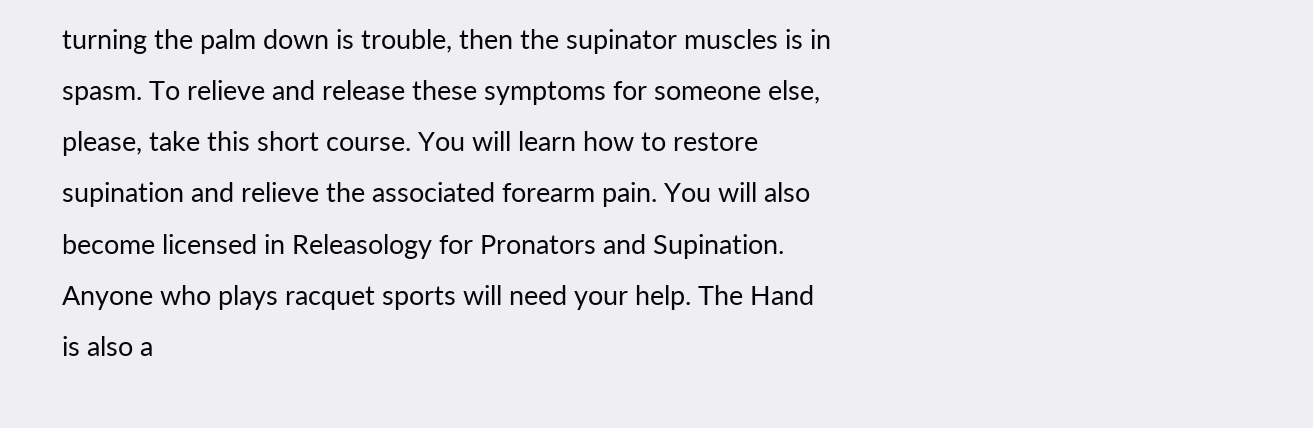turning the palm down is trouble, then the supinator muscles is in spasm. To relieve and release these symptoms for someone else, please, take this short course. You will learn how to restore supination and relieve the associated forearm pain. You will also become licensed in Releasology for Pronators and Supination. Anyone who plays racquet sports will need your help. The Hand is also a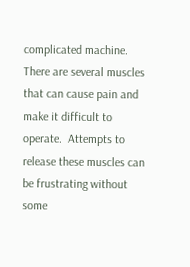complicated machine. There are several muscles that can cause pain and make it difficult to operate.  Attempts to release these muscles can be frustrating without some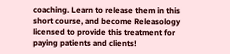coaching. Learn to release them in this short course, and become Releasology licensed to provide this treatment for paying patients and clients!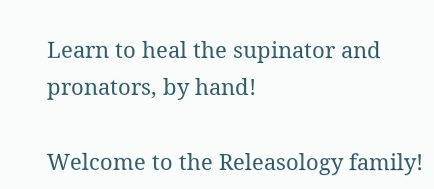Learn to heal the supinator and pronators, by hand!

Welcome to the Releasology family!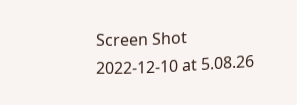Screen Shot 2022-12-10 at 5.08.26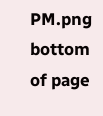PM.png
bottom of page